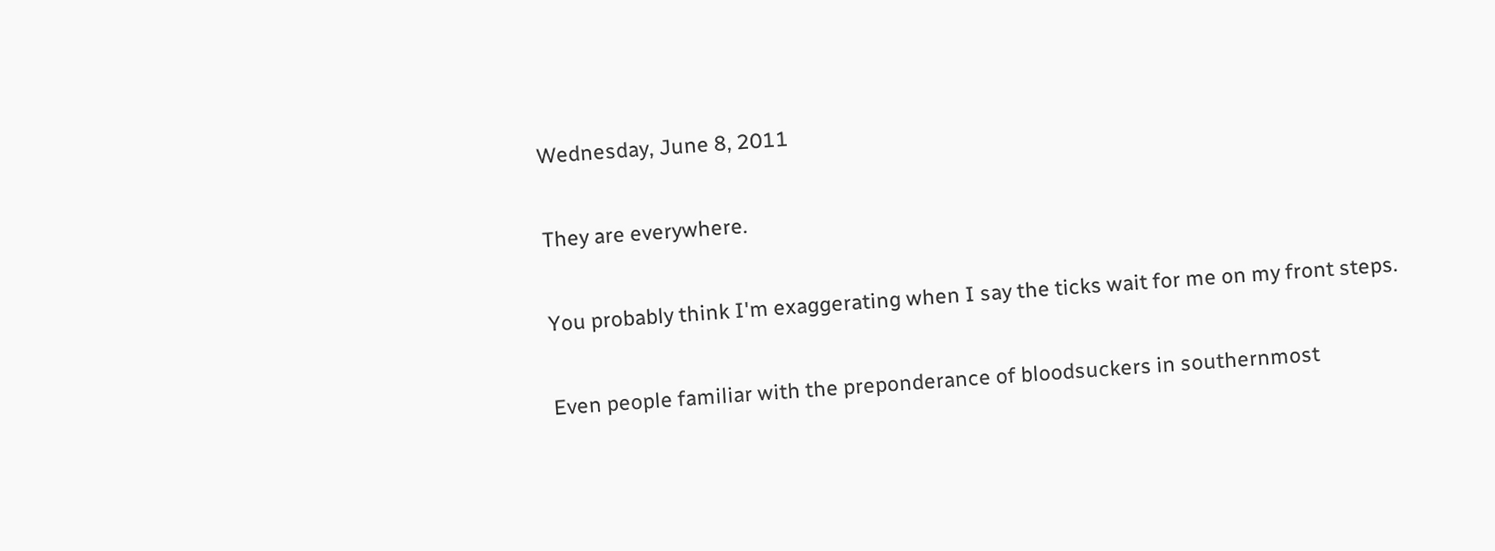Wednesday, June 8, 2011

They are everywhere.

You probably think I'm exaggerating when I say the ticks wait for me on my front steps.

Even people familiar with the preponderance of bloodsuckers in southernmost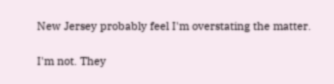New Jersey probably feel I'm overstating the matter.

I'm not. They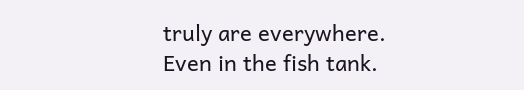truly are everywhere. Even in the fish tank.